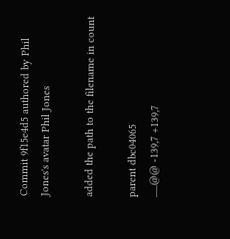Commit 9f15e4d5 authored by Phil Jones's avatar Phil Jones

added the path to the filename in count

parent dbc04065
......@@ -139,7 +139,7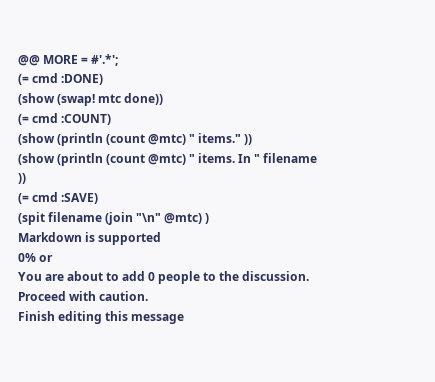@@ MORE = #'.*';
(= cmd :DONE)
(show (swap! mtc done))
(= cmd :COUNT)
(show (println (count @mtc) " items." ))
(show (println (count @mtc) " items. In " filename ))
(= cmd :SAVE)
(spit filename (join "\n" @mtc) )
Markdown is supported
0% or
You are about to add 0 people to the discussion. Proceed with caution.
Finish editing this message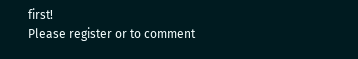first!
Please register or to comment